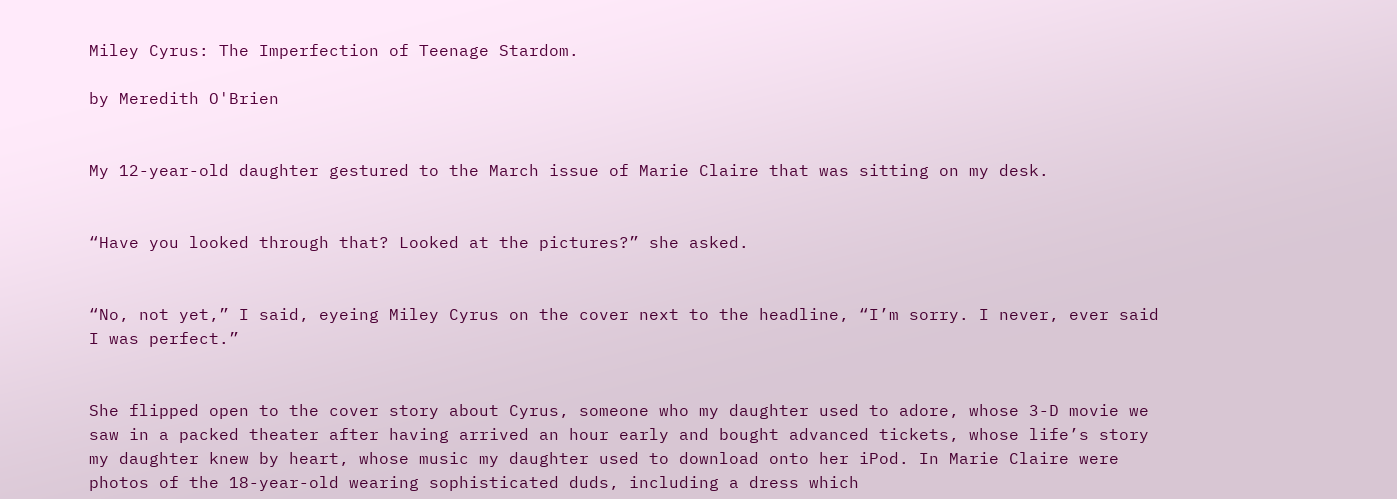Miley Cyrus: The Imperfection of Teenage Stardom.

by Meredith O'Brien


My 12-year-old daughter gestured to the March issue of Marie Claire that was sitting on my desk.


“Have you looked through that? Looked at the pictures?” she asked.


“No, not yet,” I said, eyeing Miley Cyrus on the cover next to the headline, “I’m sorry. I never, ever said I was perfect.”


She flipped open to the cover story about Cyrus, someone who my daughter used to adore, whose 3-D movie we saw in a packed theater after having arrived an hour early and bought advanced tickets, whose life’s story my daughter knew by heart, whose music my daughter used to download onto her iPod. In Marie Claire were photos of the 18-year-old wearing sophisticated duds, including a dress which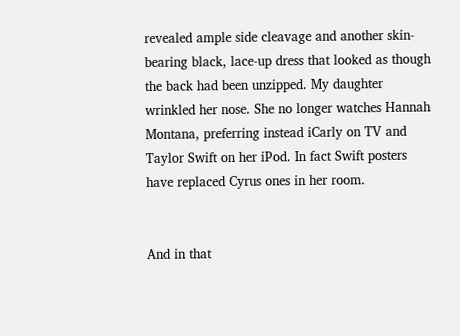revealed ample side cleavage and another skin-bearing black, lace-up dress that looked as though the back had been unzipped. My daughter wrinkled her nose. She no longer watches Hannah Montana, preferring instead iCarly on TV and Taylor Swift on her iPod. In fact Swift posters have replaced Cyrus ones in her room.


And in that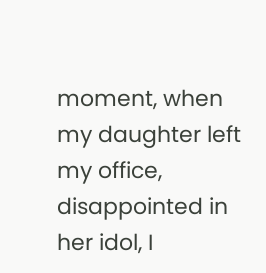moment, when my daughter left my office, disappointed in her idol, I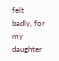felt badly, for my daughter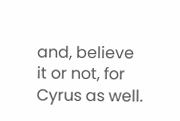and, believe it or not, for Cyrus as well.